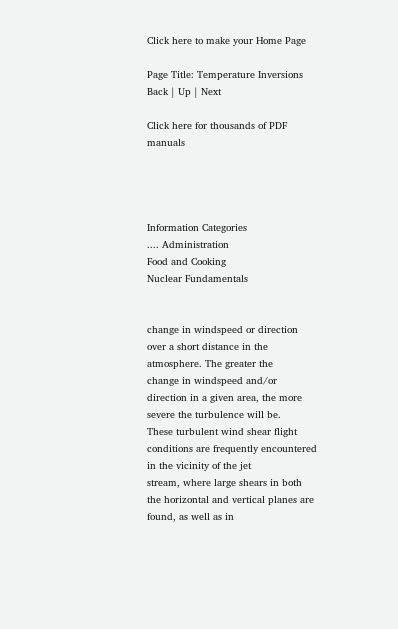Click here to make your Home Page

Page Title: Temperature Inversions
Back | Up | Next

Click here for thousands of PDF manuals




Information Categories
.... Administration
Food and Cooking
Nuclear Fundamentals


change in windspeed or direction over a short distance in the atmosphere. The greater the
change in windspeed and/or direction in a given area, the more severe the turbulence will be.
These turbulent wind shear flight conditions are frequently encountered in the vicinity of the jet
stream, where large shears in both the horizontal and vertical planes are found, as well as in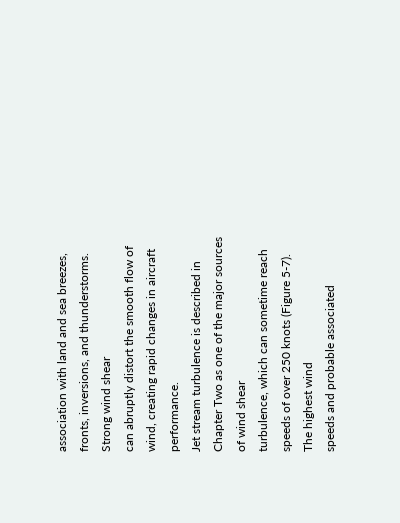association with land and sea breezes, fronts, inversions, and thunderstorms. Strong wind shear
can abruptly distort the smooth flow of wind, creating rapid changes in aircraft performance.
Jet stream turbulence is described in Chapter Two as one of the major sources of wind shear
turbulence, which can sometime reach speeds of over 250 knots (Figure 5-7). The highest wind
speeds and probable associated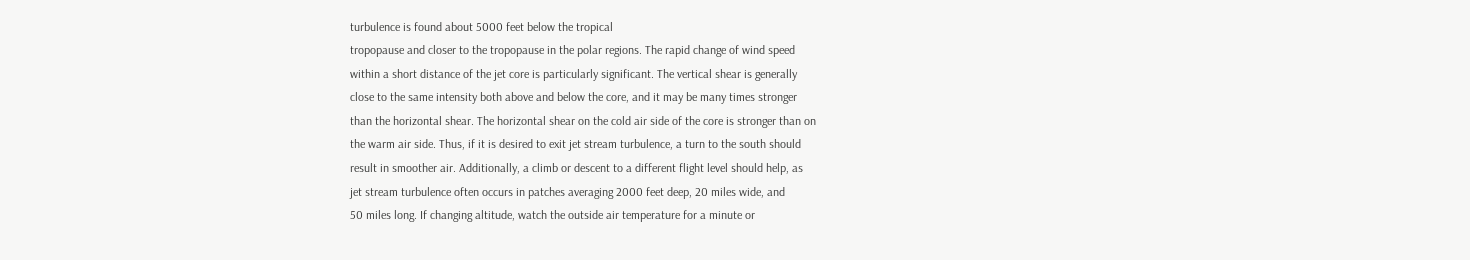turbulence is found about 5000 feet below the tropical
tropopause and closer to the tropopause in the polar regions. The rapid change of wind speed
within a short distance of the jet core is particularly significant. The vertical shear is generally
close to the same intensity both above and below the core, and it may be many times stronger
than the horizontal shear. The horizontal shear on the cold air side of the core is stronger than on
the warm air side. Thus, if it is desired to exit jet stream turbulence, a turn to the south should
result in smoother air. Additionally, a climb or descent to a different flight level should help, as
jet stream turbulence often occurs in patches averaging 2000 feet deep, 20 miles wide, and
50 miles long. If changing altitude, watch the outside air temperature for a minute or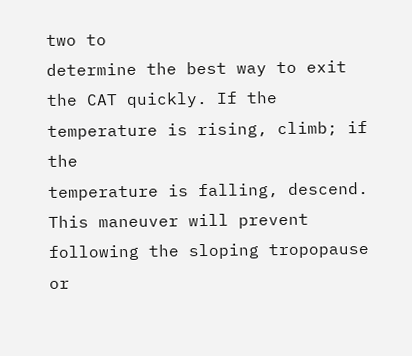two to
determine the best way to exit the CAT quickly. If the temperature is rising, climb; if the
temperature is falling, descend. This maneuver will prevent following the sloping tropopause or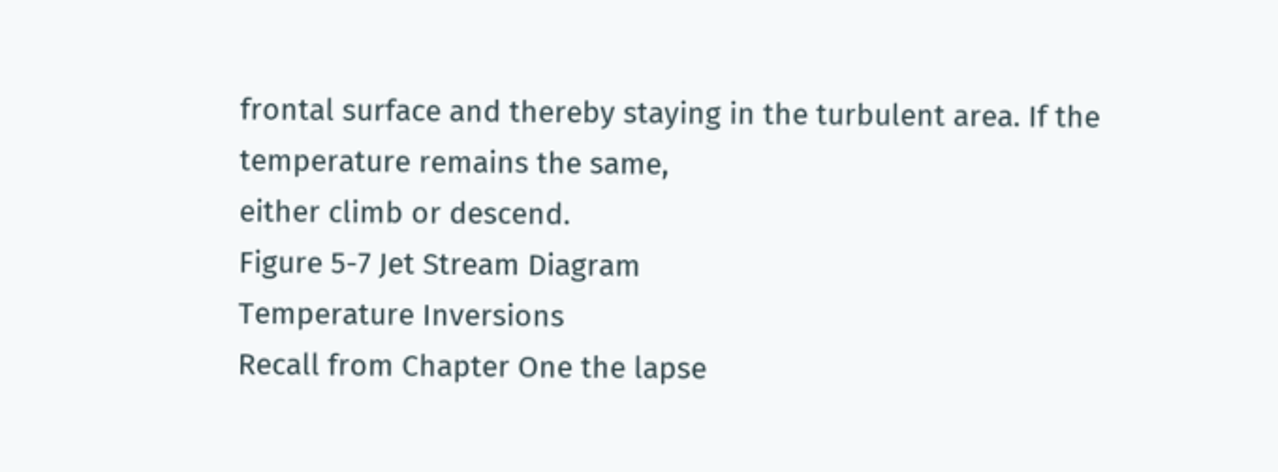frontal surface and thereby staying in the turbulent area. If the temperature remains the same,
either climb or descend.
Figure 5-7 Jet Stream Diagram
Temperature Inversions
Recall from Chapter One the lapse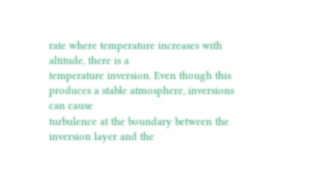rate where temperature increases with altitude, there is a
temperature inversion. Even though this produces a stable atmosphere, inversions can cause
turbulence at the boundary between the inversion layer and the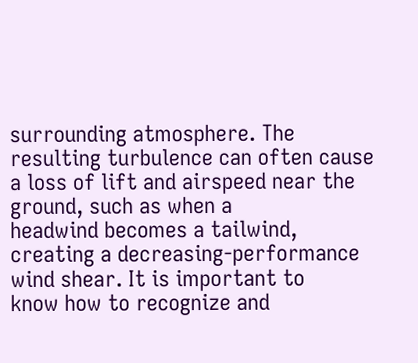surrounding atmosphere. The
resulting turbulence can often cause a loss of lift and airspeed near the ground, such as when a
headwind becomes a tailwind, creating a decreasing-performance wind shear. It is important to
know how to recognize and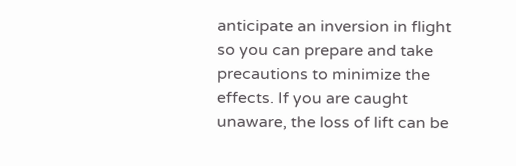anticipate an inversion in flight so you can prepare and take
precautions to minimize the effects. If you are caught unaware, the loss of lift can be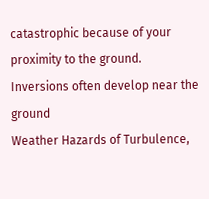catastrophic because of your proximity to the ground. Inversions often develop near the ground
Weather Hazards of Turbulence,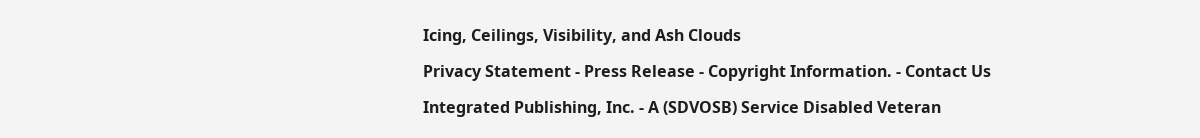Icing, Ceilings, Visibility, and Ash Clouds

Privacy Statement - Press Release - Copyright Information. - Contact Us

Integrated Publishing, Inc. - A (SDVOSB) Service Disabled Veteran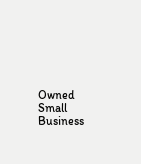Owned Small Business